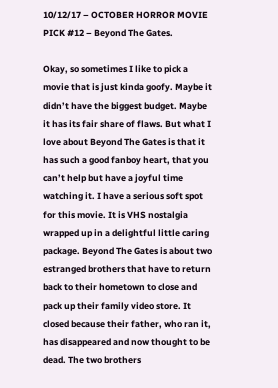10/12/17 – OCTOBER HORROR MOVIE PICK #12 – Beyond The Gates.

Okay, so sometimes I like to pick a movie that is just kinda goofy. Maybe it didn’t have the biggest budget. Maybe it has its fair share of flaws. But what I love about Beyond The Gates is that it has such a good fanboy heart, that you can’t help but have a joyful time watching it. I have a serious soft spot for this movie. It is VHS nostalgia wrapped up in a delightful little caring package. Beyond The Gates is about two estranged brothers that have to return back to their hometown to close and pack up their family video store. It closed because their father, who ran it, has disappeared and now thought to be dead. The two brothers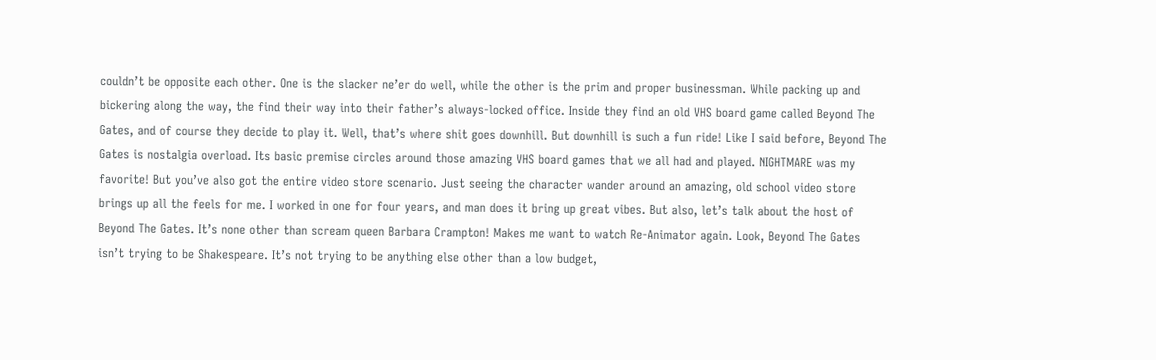couldn’t be opposite each other. One is the slacker ne’er do well, while the other is the prim and proper businessman. While packing up and bickering along the way, the find their way into their father’s always-locked office. Inside they find an old VHS board game called Beyond The Gates, and of course they decide to play it. Well, that’s where shit goes downhill. But downhill is such a fun ride! Like I said before, Beyond The Gates is nostalgia overload. Its basic premise circles around those amazing VHS board games that we all had and played. NIGHTMARE was my favorite! But you’ve also got the entire video store scenario. Just seeing the character wander around an amazing, old school video store brings up all the feels for me. I worked in one for four years, and man does it bring up great vibes. But also, let’s talk about the host of Beyond The Gates. It’s none other than scream queen Barbara Crampton! Makes me want to watch Re-Animator again. Look, Beyond The Gates isn’t trying to be Shakespeare. It’s not trying to be anything else other than a low budget,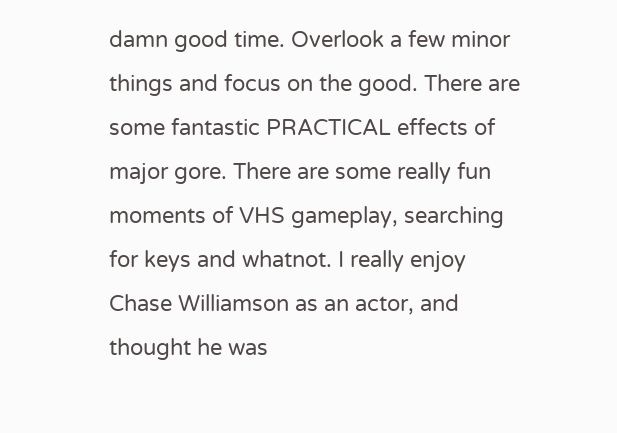damn good time. Overlook a few minor things and focus on the good. There are some fantastic PRACTICAL effects of major gore. There are some really fun moments of VHS gameplay, searching for keys and whatnot. I really enjoy Chase Williamson as an actor, and thought he was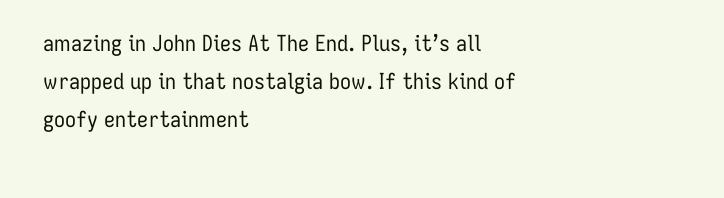amazing in John Dies At The End. Plus, it’s all wrapped up in that nostalgia bow. If this kind of goofy entertainment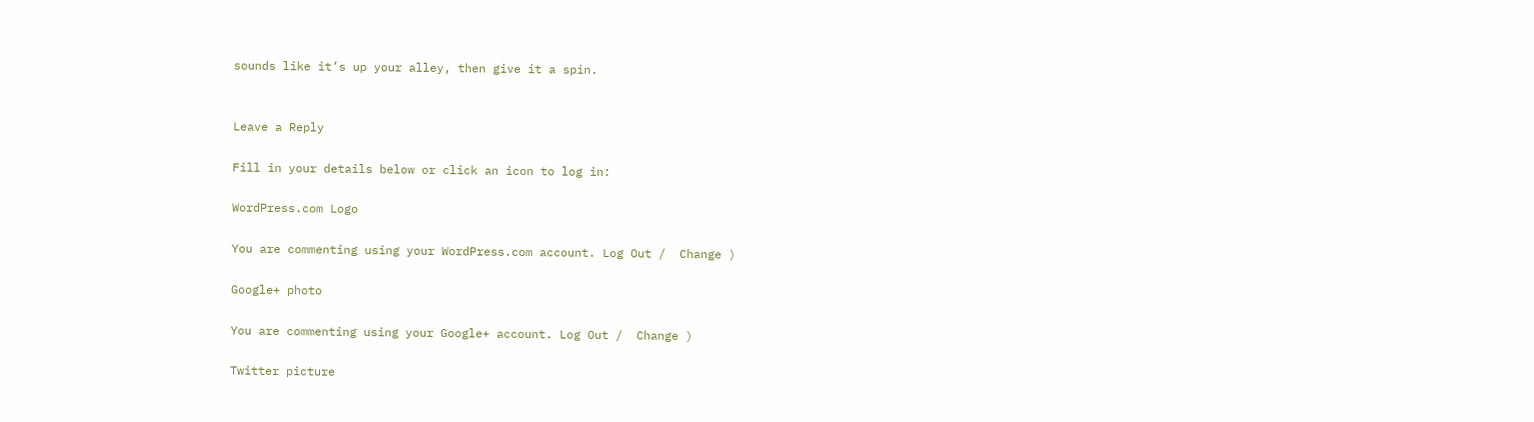sounds like it’s up your alley, then give it a spin.


Leave a Reply

Fill in your details below or click an icon to log in:

WordPress.com Logo

You are commenting using your WordPress.com account. Log Out /  Change )

Google+ photo

You are commenting using your Google+ account. Log Out /  Change )

Twitter picture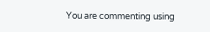You are commenting using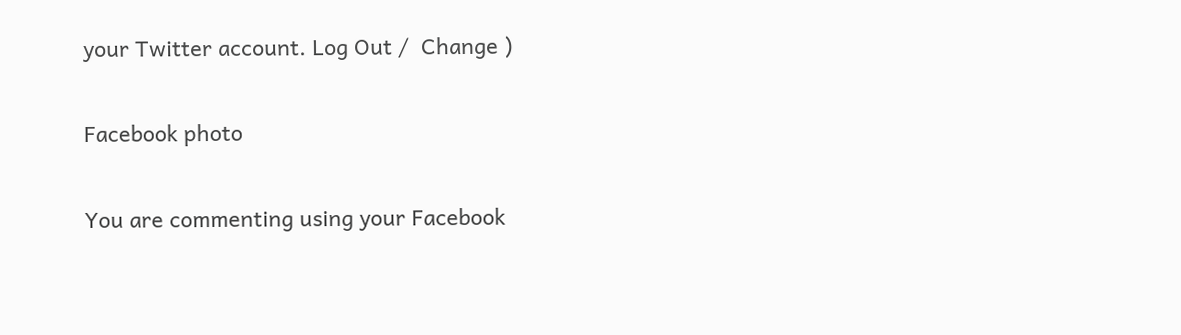your Twitter account. Log Out /  Change )

Facebook photo

You are commenting using your Facebook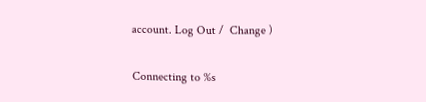account. Log Out /  Change )

Connecting to %s